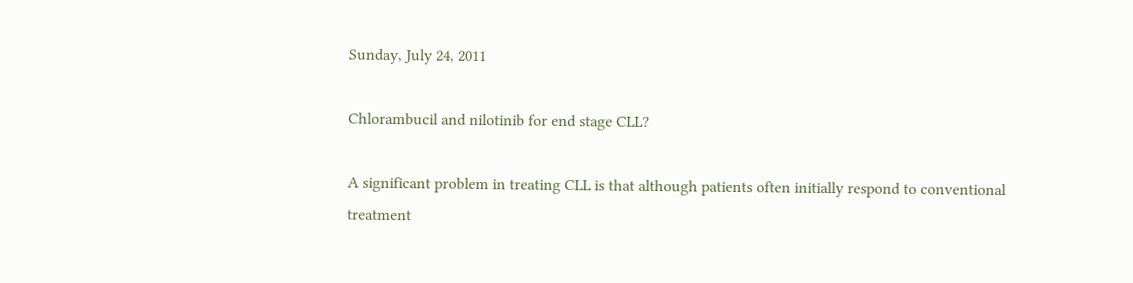Sunday, July 24, 2011

Chlorambucil and nilotinib for end stage CLL?

A significant problem in treating CLL is that although patients often initially respond to conventional treatment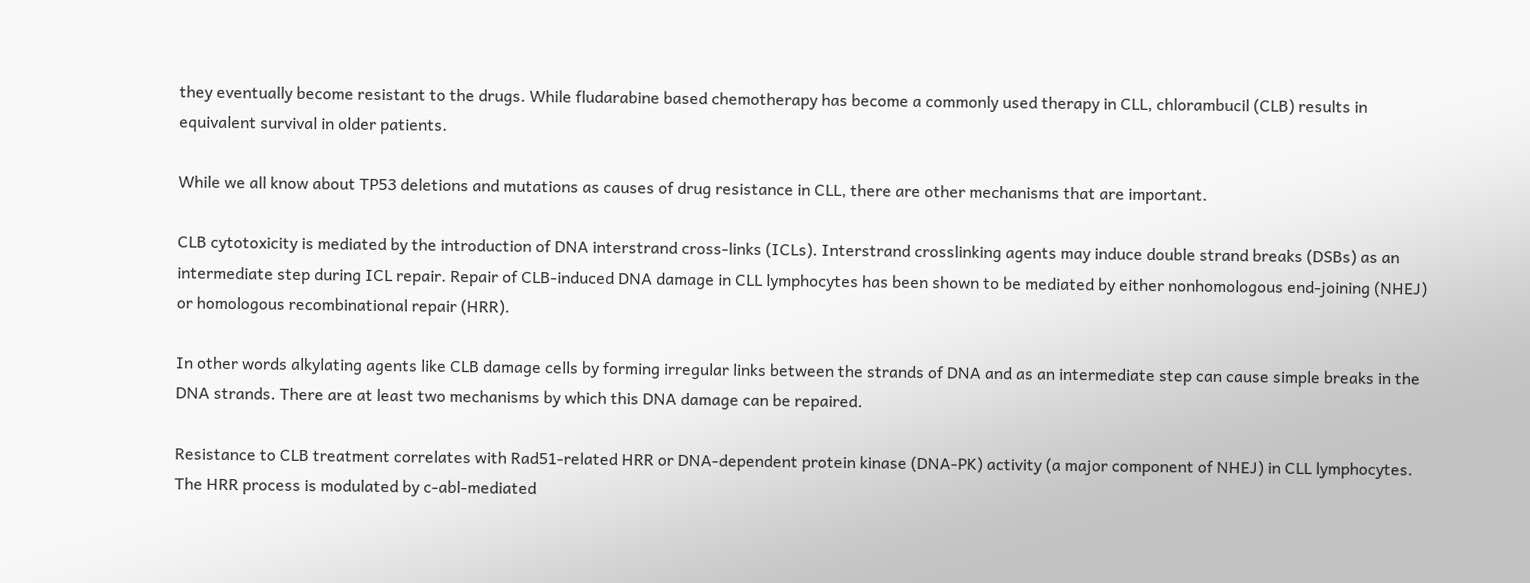they eventually become resistant to the drugs. While fludarabine based chemotherapy has become a commonly used therapy in CLL, chlorambucil (CLB) results in equivalent survival in older patients.

While we all know about TP53 deletions and mutations as causes of drug resistance in CLL, there are other mechanisms that are important.

CLB cytotoxicity is mediated by the introduction of DNA interstrand cross-links (ICLs). Interstrand crosslinking agents may induce double strand breaks (DSBs) as an intermediate step during ICL repair. Repair of CLB-induced DNA damage in CLL lymphocytes has been shown to be mediated by either nonhomologous end-joining (NHEJ) or homologous recombinational repair (HRR).

In other words alkylating agents like CLB damage cells by forming irregular links between the strands of DNA and as an intermediate step can cause simple breaks in the DNA strands. There are at least two mechanisms by which this DNA damage can be repaired.

Resistance to CLB treatment correlates with Rad51-related HRR or DNA-dependent protein kinase (DNA-PK) activity (a major component of NHEJ) in CLL lymphocytes. The HRR process is modulated by c-abl-mediated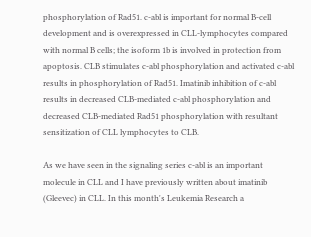phosphorylation of Rad51. c-abl is important for normal B-cell development and is overexpressed in CLL-lymphocytes compared with normal B cells; the isoform 1b is involved in protection from apoptosis. CLB stimulates c-abl phosphorylation and activated c-abl results in phosphorylation of Rad51. Imatinib inhibition of c-abl results in decreased CLB-mediated c-abl phosphorylation and decreased CLB-mediated Rad51 phosphorylation with resultant sensitization of CLL lymphocytes to CLB.

As we have seen in the signaling series c-abl is an important molecule in CLL and I have previously written about imatinib (Gleevec) in CLL. In this month's Leukemia Research a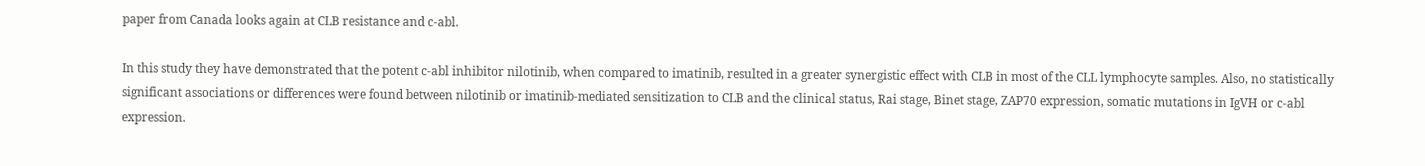paper from Canada looks again at CLB resistance and c-abl.

In this study they have demonstrated that the potent c-abl inhibitor nilotinib, when compared to imatinib, resulted in a greater synergistic effect with CLB in most of the CLL lymphocyte samples. Also, no statistically significant associations or differences were found between nilotinib or imatinib-mediated sensitization to CLB and the clinical status, Rai stage, Binet stage, ZAP70 expression, somatic mutations in IgVH or c-abl expression.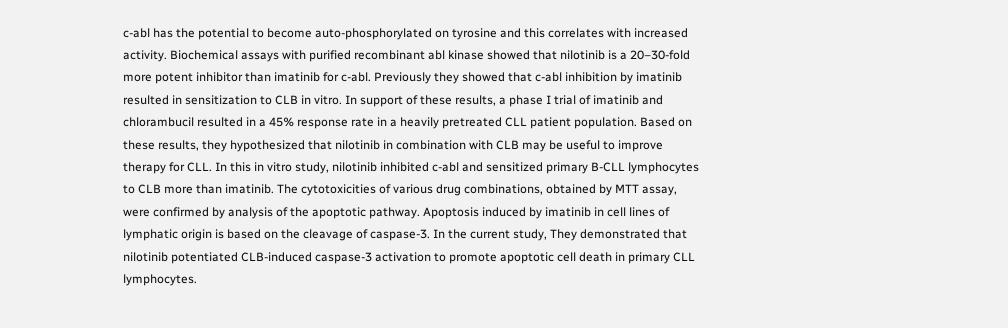c-abl has the potential to become auto-phosphorylated on tyrosine and this correlates with increased activity. Biochemical assays with purified recombinant abl kinase showed that nilotinib is a 20–30-fold more potent inhibitor than imatinib for c-abl. Previously they showed that c-abl inhibition by imatinib resulted in sensitization to CLB in vitro. In support of these results, a phase I trial of imatinib and chlorambucil resulted in a 45% response rate in a heavily pretreated CLL patient population. Based on these results, they hypothesized that nilotinib in combination with CLB may be useful to improve therapy for CLL. In this in vitro study, nilotinib inhibited c-abl and sensitized primary B-CLL lymphocytes to CLB more than imatinib. The cytotoxicities of various drug combinations, obtained by MTT assay, were confirmed by analysis of the apoptotic pathway. Apoptosis induced by imatinib in cell lines of lymphatic origin is based on the cleavage of caspase-3. In the current study, They demonstrated that nilotinib potentiated CLB-induced caspase-3 activation to promote apoptotic cell death in primary CLL lymphocytes.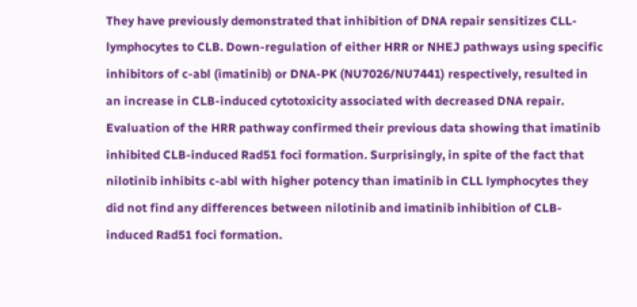They have previously demonstrated that inhibition of DNA repair sensitizes CLL-lymphocytes to CLB. Down-regulation of either HRR or NHEJ pathways using specific inhibitors of c-abl (imatinib) or DNA-PK (NU7026/NU7441) respectively, resulted in an increase in CLB-induced cytotoxicity associated with decreased DNA repair. Evaluation of the HRR pathway confirmed their previous data showing that imatinib inhibited CLB-induced Rad51 foci formation. Surprisingly, in spite of the fact that nilotinib inhibits c-abl with higher potency than imatinib in CLL lymphocytes they did not find any differences between nilotinib and imatinib inhibition of CLB-induced Rad51 foci formation.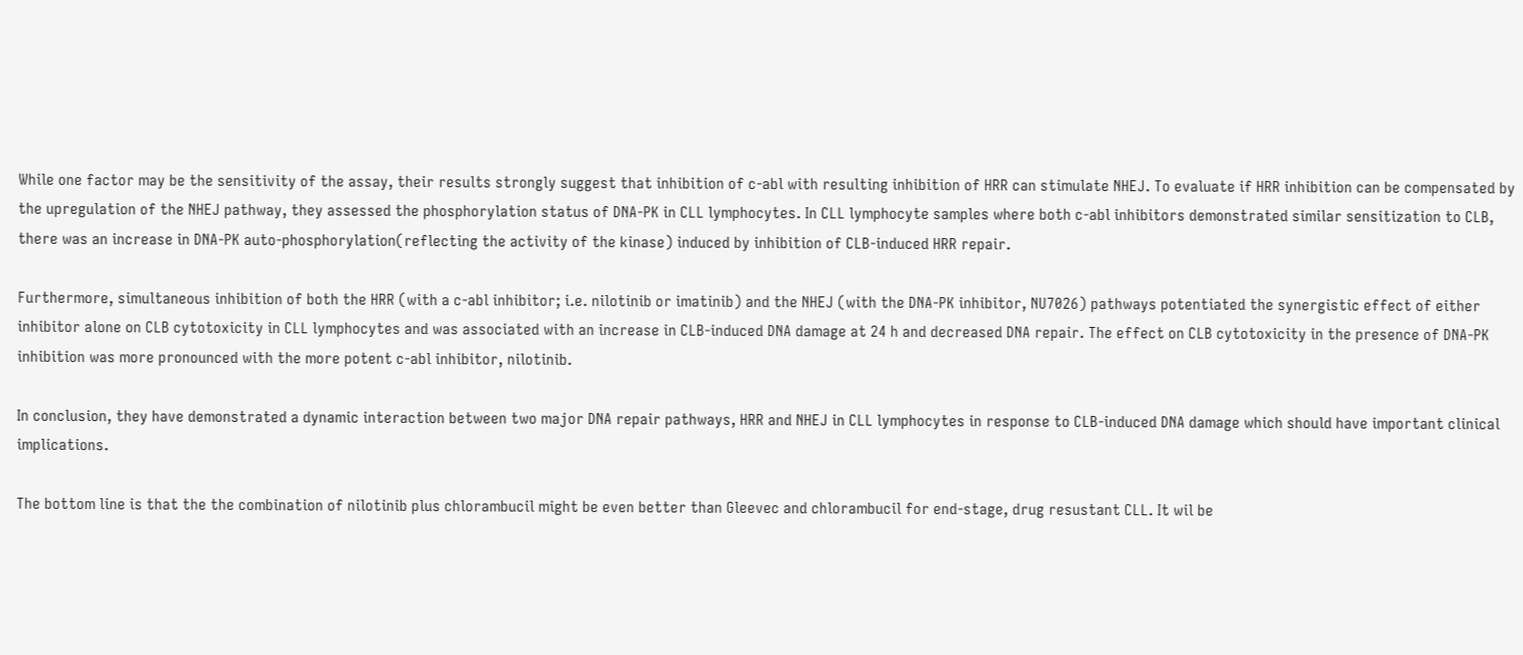While one factor may be the sensitivity of the assay, their results strongly suggest that inhibition of c-abl with resulting inhibition of HRR can stimulate NHEJ. To evaluate if HRR inhibition can be compensated by the upregulation of the NHEJ pathway, they assessed the phosphorylation status of DNA-PK in CLL lymphocytes. In CLL lymphocyte samples where both c-abl inhibitors demonstrated similar sensitization to CLB, there was an increase in DNA-PK auto-phosphorylation(reflecting the activity of the kinase) induced by inhibition of CLB-induced HRR repair.

Furthermore, simultaneous inhibition of both the HRR (with a c-abl inhibitor; i.e. nilotinib or imatinib) and the NHEJ (with the DNA-PK inhibitor, NU7026) pathways potentiated the synergistic effect of either inhibitor alone on CLB cytotoxicity in CLL lymphocytes and was associated with an increase in CLB-induced DNA damage at 24 h and decreased DNA repair. The effect on CLB cytotoxicity in the presence of DNA-PK inhibition was more pronounced with the more potent c-abl inhibitor, nilotinib.

In conclusion, they have demonstrated a dynamic interaction between two major DNA repair pathways, HRR and NHEJ in CLL lymphocytes in response to CLB-induced DNA damage which should have important clinical implications.

The bottom line is that the the combination of nilotinib plus chlorambucil might be even better than Gleevec and chlorambucil for end-stage, drug resustant CLL. It wil be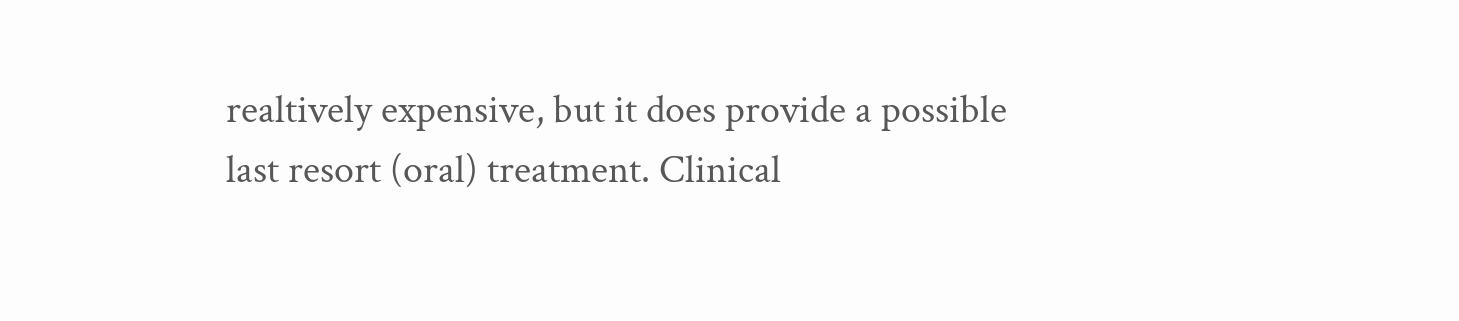realtively expensive, but it does provide a possible last resort (oral) treatment. Clinical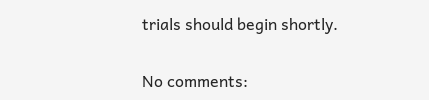trials should begin shortly.

No comments: